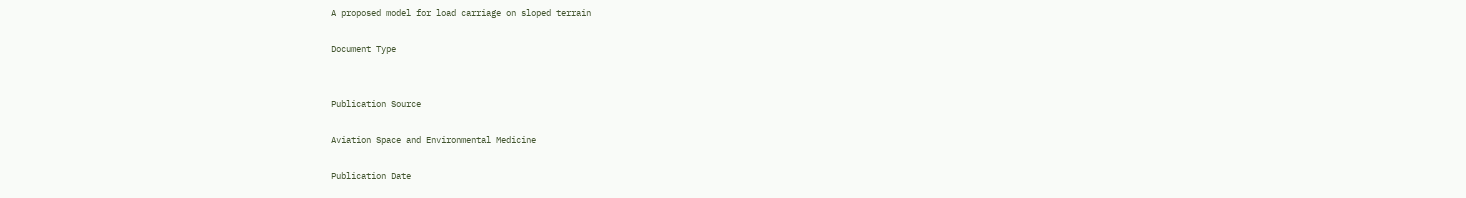A proposed model for load carriage on sloped terrain

Document Type


Publication Source

Aviation Space and Environmental Medicine

Publication Date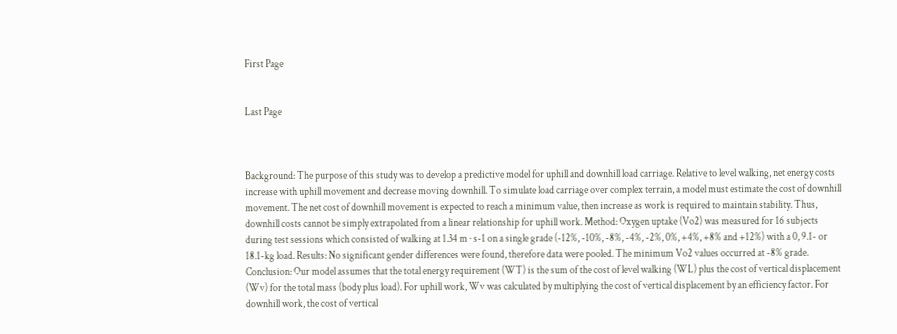First Page


Last Page



Background: The purpose of this study was to develop a predictive model for uphill and downhill load carriage. Relative to level walking, net energy costs increase with uphill movement and decrease moving downhill. To simulate load carriage over complex terrain, a model must estimate the cost of downhill movement. The net cost of downhill movement is expected to reach a minimum value, then increase as work is required to maintain stability. Thus, downhill costs cannot be simply extrapolated from a linear relationship for uphill work. Method: Oxygen uptake (Vo2) was measured for 16 subjects during test sessions which consisted of walking at 1.34 m · s-1 on a single grade (-12%, -10%, -8%, -4%, -2%, 0%, +4%, +8% and +12%) with a 0, 9.1- or 18.1-kg load. Results: No significant gender differences were found, therefore data were pooled. The minimum Vo2 values occurred at -8% grade. Conclusion: Our model assumes that the total energy requirement (WT) is the sum of the cost of level walking (WL) plus the cost of vertical displacement (Wv) for the total mass (body plus load). For uphill work, Wv was calculated by multiplying the cost of vertical displacement by an efficiency factor. For downhill work, the cost of vertical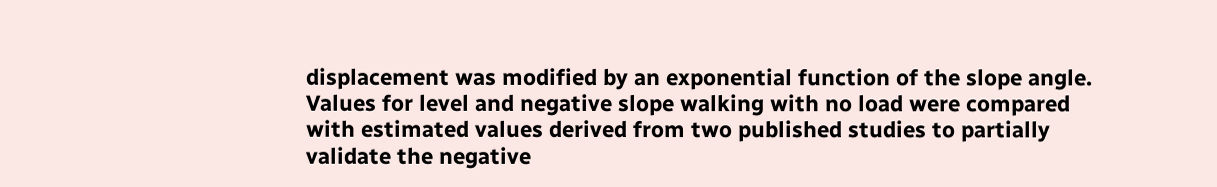displacement was modified by an exponential function of the slope angle. Values for level and negative slope walking with no load were compared with estimated values derived from two published studies to partially validate the negative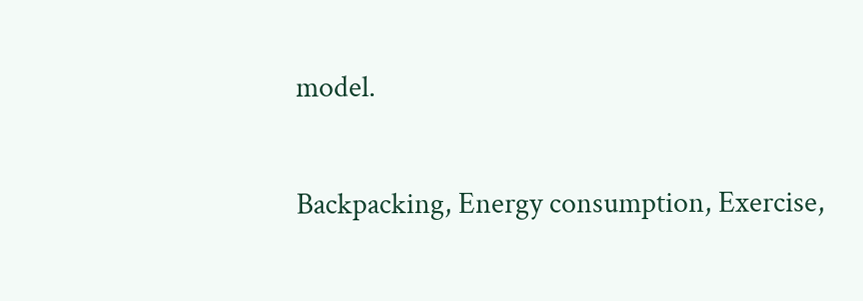model.


Backpacking, Energy consumption, Exercise,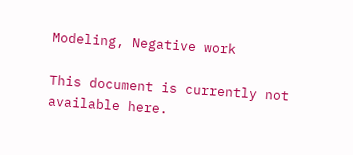Modeling, Negative work

This document is currently not available here.